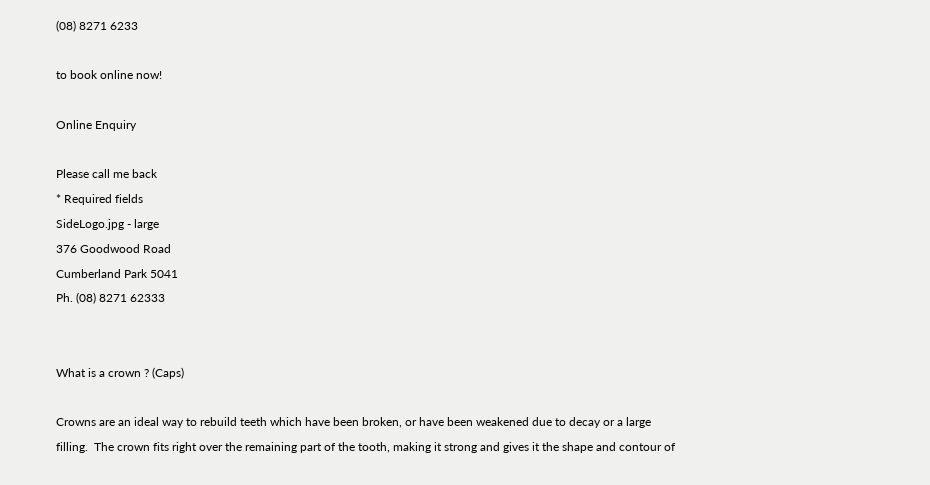(08) 8271 6233

to book online now!

Online Enquiry

Please call me back
* Required fields
SideLogo.jpg - large
376 Goodwood Road
Cumberland Park 5041
Ph. (08) 8271 62333


What is a crown ? (Caps)

Crowns are an ideal way to rebuild teeth which have been broken, or have been weakened due to decay or a large filling.  The crown fits right over the remaining part of the tooth, making it strong and gives it the shape and contour of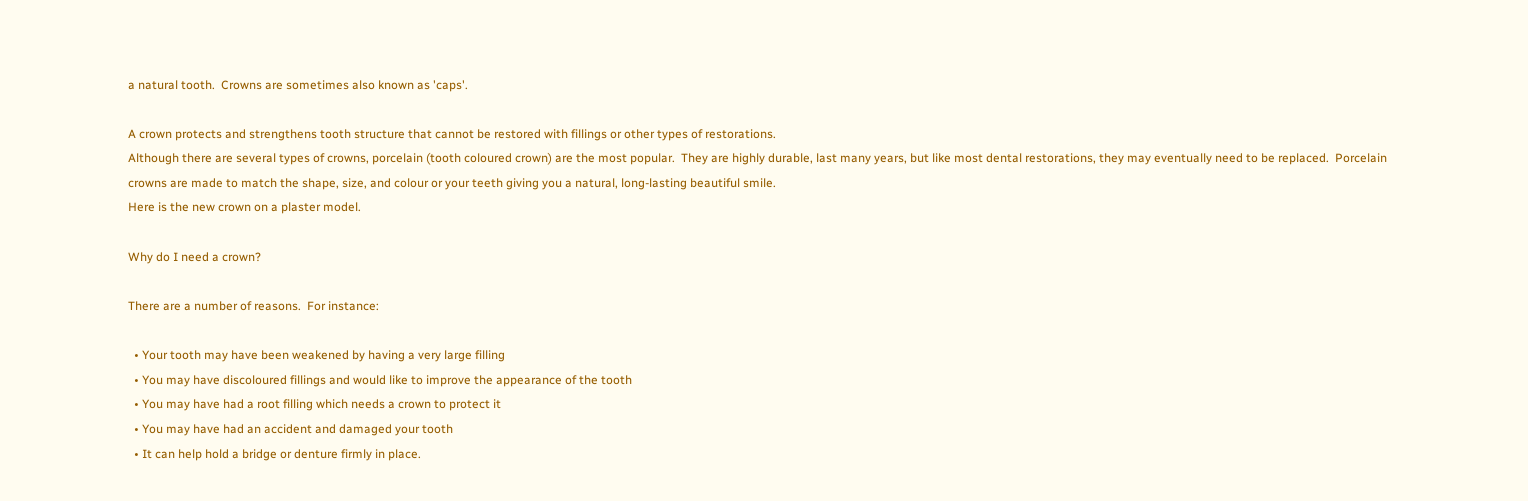a natural tooth.  Crowns are sometimes also known as 'caps'.

A crown protects and strengthens tooth structure that cannot be restored with fillings or other types of restorations.
Although there are several types of crowns, porcelain (tooth coloured crown) are the most popular.  They are highly durable, last many years, but like most dental restorations, they may eventually need to be replaced.  Porcelain crowns are made to match the shape, size, and colour or your teeth giving you a natural, long-lasting beautiful smile.
Here is the new crown on a plaster model.

Why do I need a crown?

There are a number of reasons.  For instance:

  • Your tooth may have been weakened by having a very large filling
  • You may have discoloured fillings and would like to improve the appearance of the tooth
  • You may have had a root filling which needs a crown to protect it
  • You may have had an accident and damaged your tooth
  • It can help hold a bridge or denture firmly in place.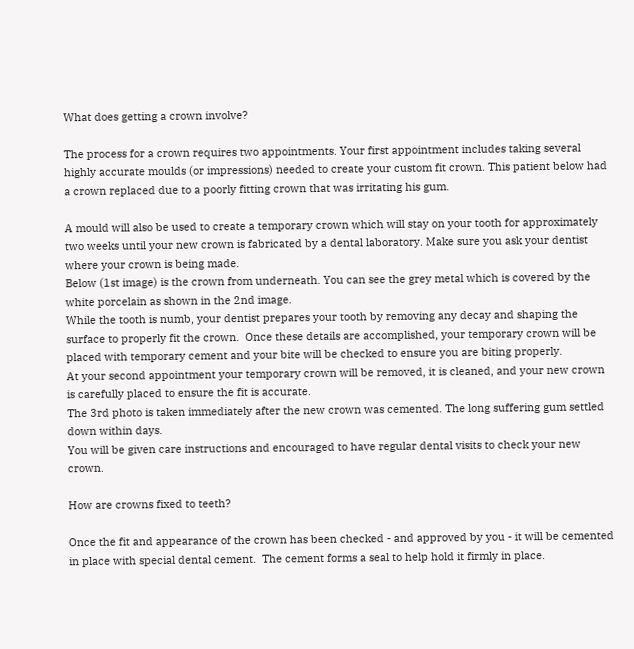What does getting a crown involve?

The process for a crown requires two appointments. Your first appointment includes taking several highly accurate moulds (or impressions) needed to create your custom fit crown. This patient below had a crown replaced due to a poorly fitting crown that was irritating his gum.

A mould will also be used to create a temporary crown which will stay on your tooth for approximately two weeks until your new crown is fabricated by a dental laboratory. Make sure you ask your dentist where your crown is being made.
Below (1st image) is the crown from underneath. You can see the grey metal which is covered by the white porcelain as shown in the 2nd image.
While the tooth is numb, your dentist prepares your tooth by removing any decay and shaping the surface to properly fit the crown.  Once these details are accomplished, your temporary crown will be placed with temporary cement and your bite will be checked to ensure you are biting properly.
At your second appointment your temporary crown will be removed, it is cleaned, and your new crown is carefully placed to ensure the fit is accurate.
The 3rd photo is taken immediately after the new crown was cemented. The long suffering gum settled down within days.
You will be given care instructions and encouraged to have regular dental visits to check your new crown.

How are crowns fixed to teeth?

Once the fit and appearance of the crown has been checked - and approved by you - it will be cemented in place with special dental cement.  The cement forms a seal to help hold it firmly in place.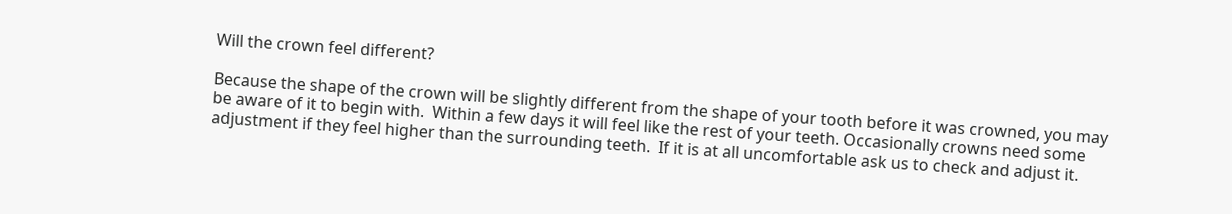Will the crown feel different?

Because the shape of the crown will be slightly different from the shape of your tooth before it was crowned, you may be aware of it to begin with.  Within a few days it will feel like the rest of your teeth. Occasionally crowns need some adjustment if they feel higher than the surrounding teeth.  If it is at all uncomfortable ask us to check and adjust it.